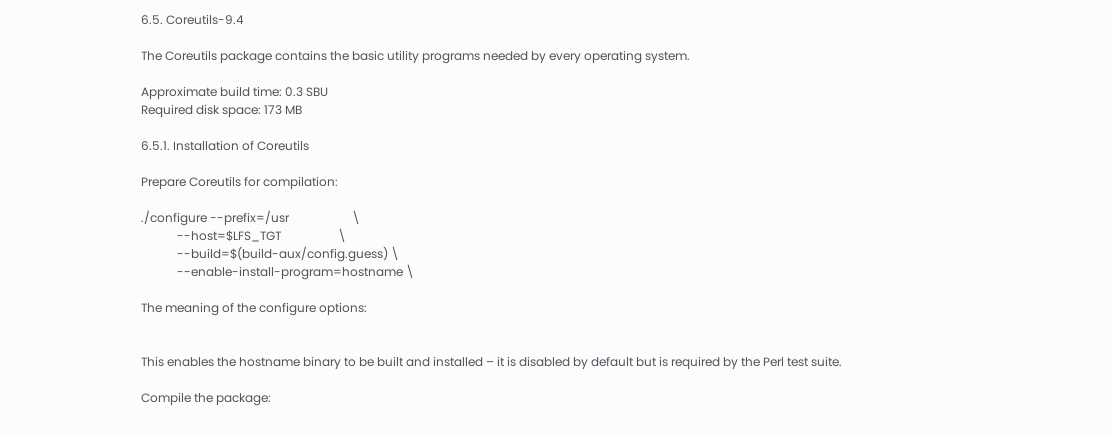6.5. Coreutils-9.4

The Coreutils package contains the basic utility programs needed by every operating system.

Approximate build time: 0.3 SBU
Required disk space: 173 MB

6.5.1. Installation of Coreutils

Prepare Coreutils for compilation:

./configure --prefix=/usr                     \
            --host=$LFS_TGT                   \
            --build=$(build-aux/config.guess) \
            --enable-install-program=hostname \

The meaning of the configure options:


This enables the hostname binary to be built and installed – it is disabled by default but is required by the Perl test suite.

Compile the package: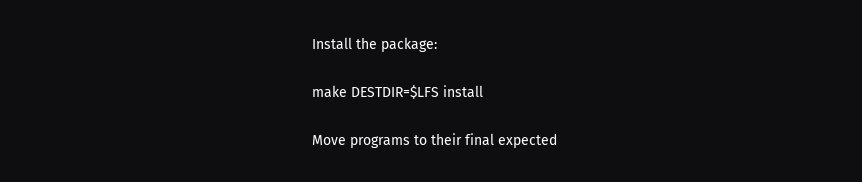Install the package:

make DESTDIR=$LFS install

Move programs to their final expected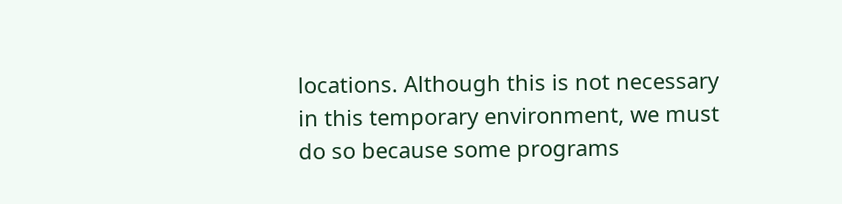locations. Although this is not necessary in this temporary environment, we must do so because some programs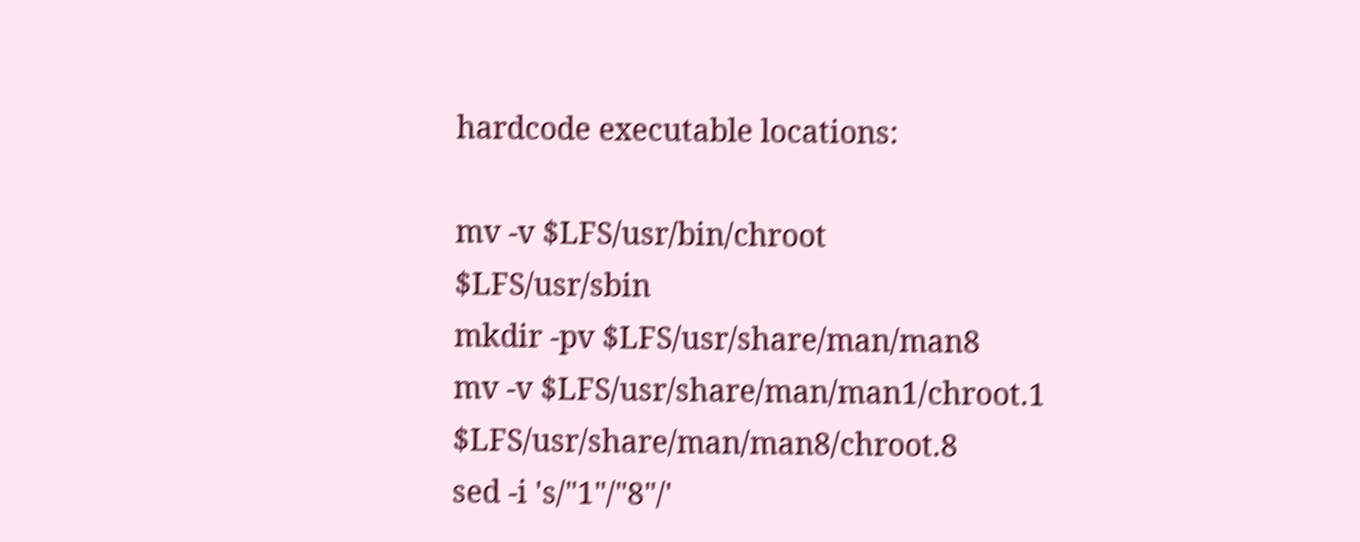hardcode executable locations:

mv -v $LFS/usr/bin/chroot              $LFS/usr/sbin
mkdir -pv $LFS/usr/share/man/man8
mv -v $LFS/usr/share/man/man1/chroot.1 $LFS/usr/share/man/man8/chroot.8
sed -i 's/"1"/"8"/'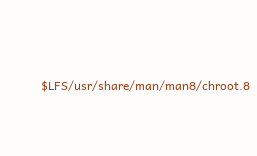$LFS/usr/share/man/man8/chroot.8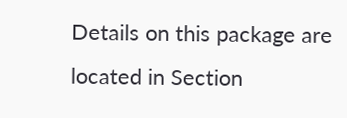Details on this package are located in Section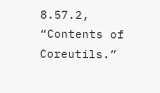8.57.2, “Contents of Coreutils.”